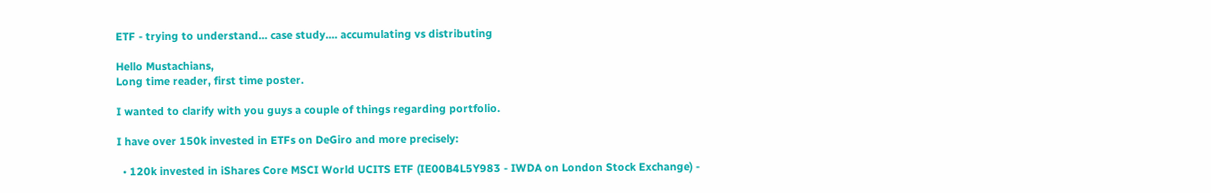ETF - trying to understand... case study.... accumulating vs distributing

Hello Mustachians,
Long time reader, first time poster.

I wanted to clarify with you guys a couple of things regarding portfolio.

I have over 150k invested in ETFs on DeGiro and more precisely:

  • 120k invested in iShares Core MSCI World UCITS ETF (IE00B4L5Y983 - IWDA on London Stock Exchange) -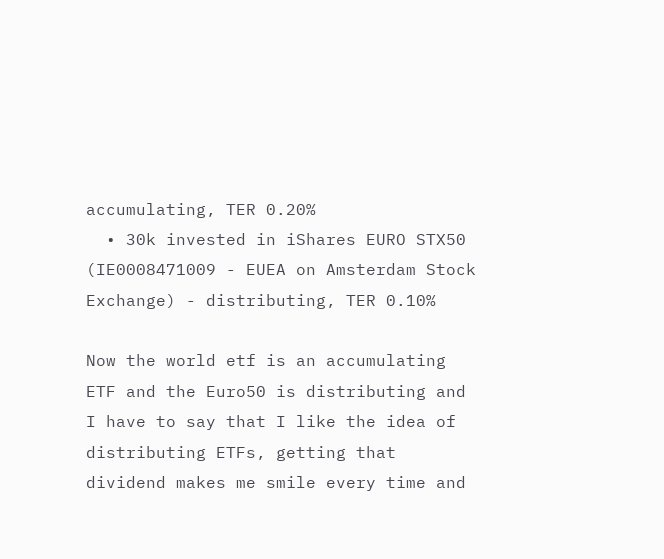accumulating, TER 0.20%
  • 30k invested in iShares EURO STX50 (IE0008471009 - EUEA on Amsterdam Stock Exchange) - distributing, TER 0.10%

Now the world etf is an accumulating ETF and the Euro50 is distributing and I have to say that I like the idea of distributing ETFs, getting that dividend makes me smile every time and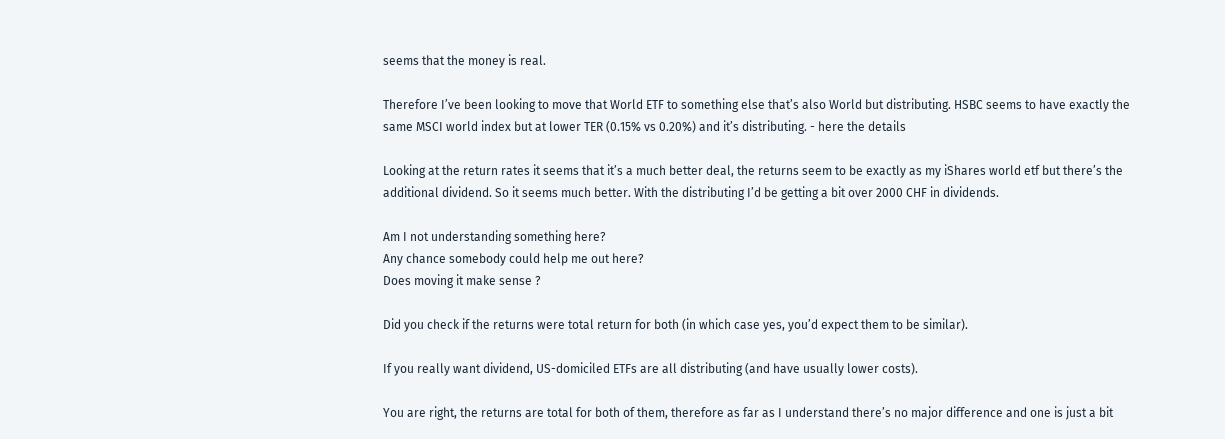seems that the money is real.

Therefore I’ve been looking to move that World ETF to something else that’s also World but distributing. HSBC seems to have exactly the same MSCI world index but at lower TER (0.15% vs 0.20%) and it’s distributing. - here the details

Looking at the return rates it seems that it’s a much better deal, the returns seem to be exactly as my iShares world etf but there’s the additional dividend. So it seems much better. With the distributing I’d be getting a bit over 2000 CHF in dividends.

Am I not understanding something here?
Any chance somebody could help me out here?
Does moving it make sense ?

Did you check if the returns were total return for both (in which case yes, you’d expect them to be similar).

If you really want dividend, US-domiciled ETFs are all distributing (and have usually lower costs).

You are right, the returns are total for both of them, therefore as far as I understand there’s no major difference and one is just a bit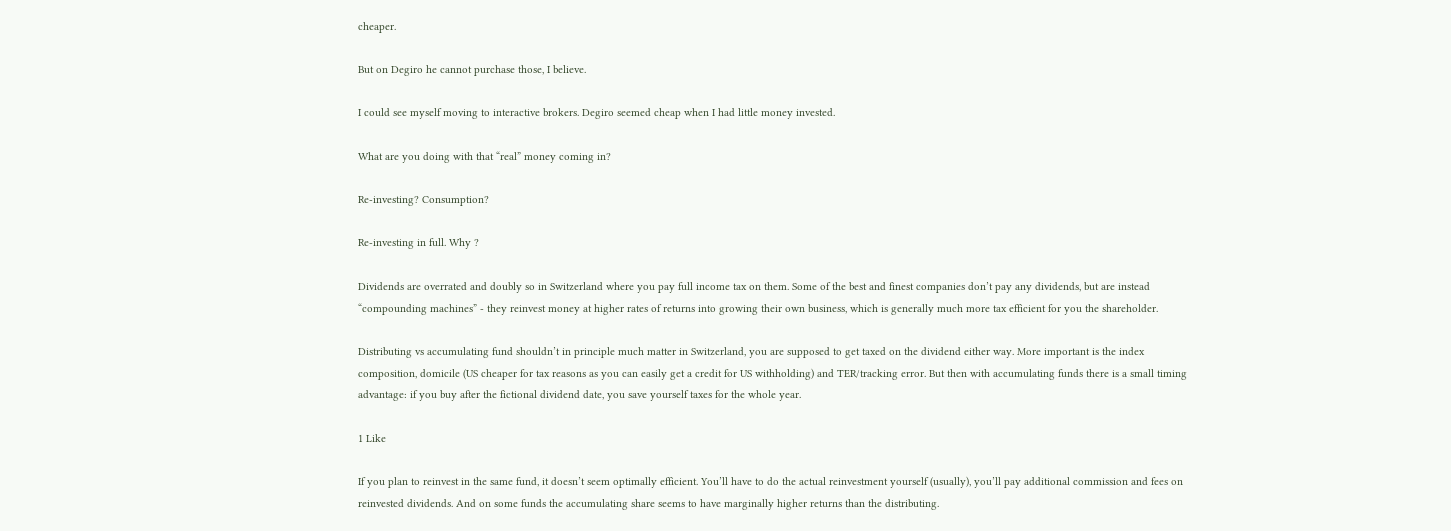cheaper.

But on Degiro he cannot purchase those, I believe.

I could see myself moving to interactive brokers. Degiro seemed cheap when I had little money invested.

What are you doing with that “real” money coming in?

Re-investing? Consumption?

Re-investing in full. Why ?

Dividends are overrated and doubly so in Switzerland where you pay full income tax on them. Some of the best and finest companies don’t pay any dividends, but are instead “compounding machines” - they reinvest money at higher rates of returns into growing their own business, which is generally much more tax efficient for you the shareholder.

Distributing vs accumulating fund shouldn’t in principle much matter in Switzerland, you are supposed to get taxed on the dividend either way. More important is the index composition, domicile (US cheaper for tax reasons as you can easily get a credit for US withholding) and TER/tracking error. But then with accumulating funds there is a small timing advantage: if you buy after the fictional dividend date, you save yourself taxes for the whole year.

1 Like

If you plan to reinvest in the same fund, it doesn’t seem optimally efficient. You’ll have to do the actual reinvestment yourself (usually), you’ll pay additional commission and fees on reinvested dividends. And on some funds the accumulating share seems to have marginally higher returns than the distributing.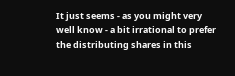It just seems - as you might very well know - a bit irrational to prefer the distributing shares in this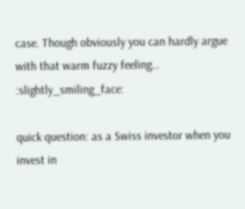case. Though obviously you can hardly argue with that warm fuzzy feeling… :slightly_smiling_face:

quick question: as a Swiss investor when you invest in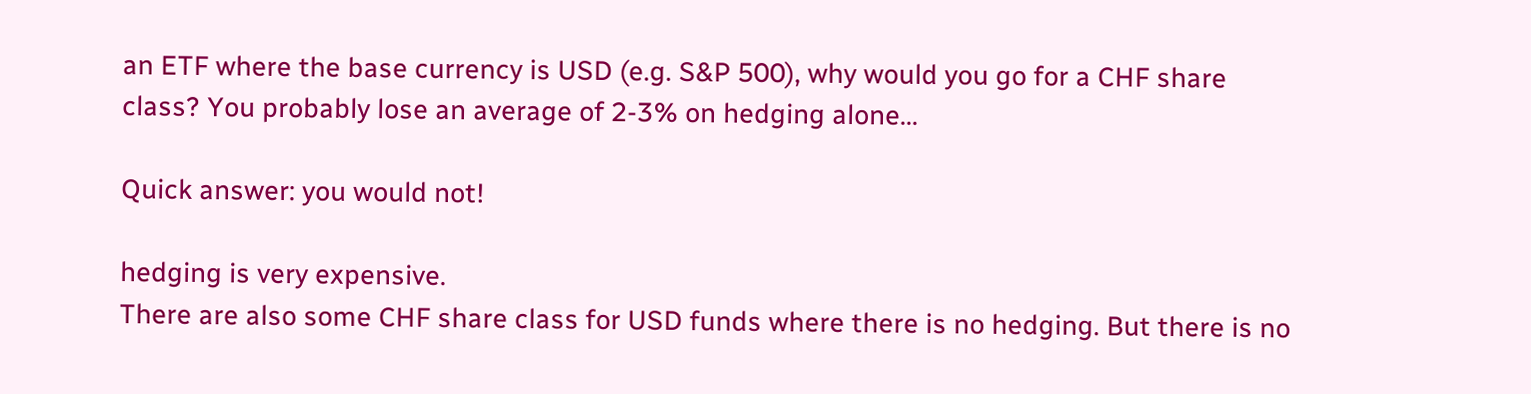an ETF where the base currency is USD (e.g. S&P 500), why would you go for a CHF share class? You probably lose an average of 2-3% on hedging alone…

Quick answer: you would not!

hedging is very expensive.
There are also some CHF share class for USD funds where there is no hedging. But there is no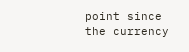point since the currency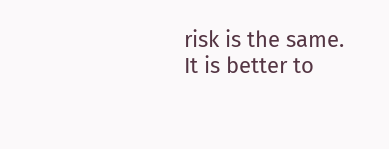risk is the same.
It is better to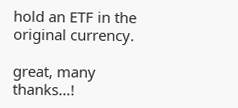hold an ETF in the original currency.

great, many thanks…!